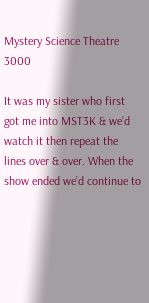Mystery Science Theatre 3000

It was my sister who first got me into MST3K & we’d watch it then repeat the lines over & over. When the show ended we’d continue to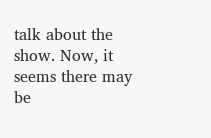talk about the show. Now, it seems there may be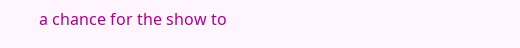a chance for the show to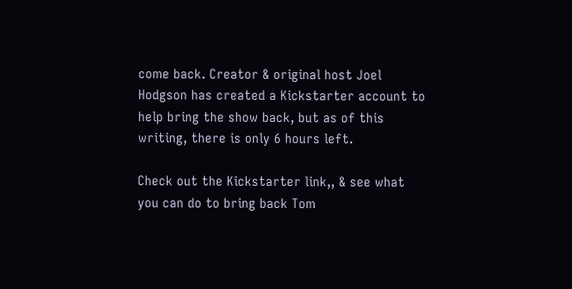come back. Creator & original host Joel Hodgson has created a Kickstarter account to help bring the show back, but as of this writing, there is only 6 hours left.

Check out the Kickstarter link,, & see what you can do to bring back Tom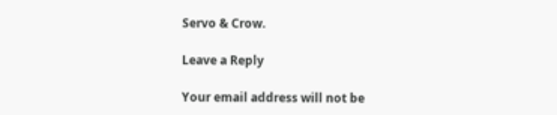Servo & Crow.

Leave a Reply

Your email address will not be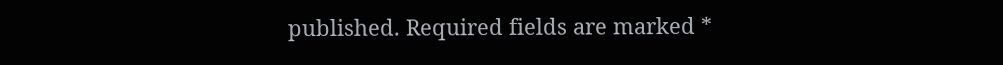published. Required fields are marked *